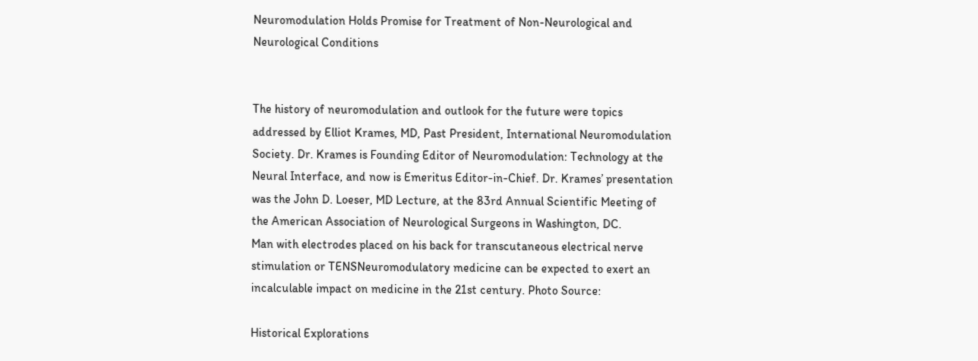Neuromodulation Holds Promise for Treatment of Non-Neurological and Neurological Conditions


The history of neuromodulation and outlook for the future were topics addressed by Elliot Krames, MD, Past President, International Neuromodulation Society. Dr. Krames is Founding Editor of Neuromodulation: Technology at the Neural Interface, and now is Emeritus Editor-in-Chief. Dr. Krames’ presentation was the John D. Loeser, MD Lecture, at the 83rd Annual Scientific Meeting of the American Association of Neurological Surgeons in Washington, DC.
Man with electrodes placed on his back for transcutaneous electrical nerve stimulation or TENSNeuromodulatory medicine can be expected to exert an incalculable impact on medicine in the 21st century. Photo Source:

Historical Explorations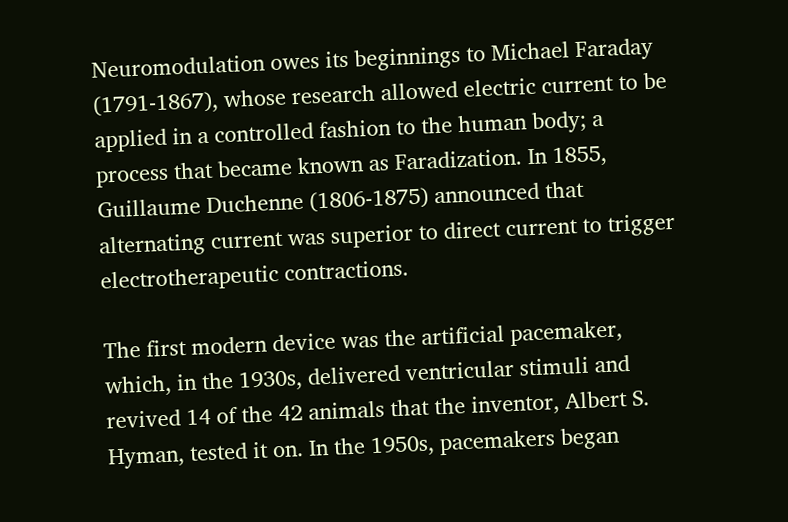Neuromodulation owes its beginnings to Michael Faraday (1791-1867), whose research allowed electric current to be applied in a controlled fashion to the human body; a process that became known as Faradization. In 1855, Guillaume Duchenne (1806-1875) announced that alternating current was superior to direct current to trigger electrotherapeutic contractions.

The first modern device was the artificial pacemaker, which, in the 1930s, delivered ventricular stimuli and revived 14 of the 42 animals that the inventor, Albert S. Hyman, tested it on. In the 1950s, pacemakers began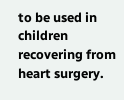to be used in children recovering from heart surgery.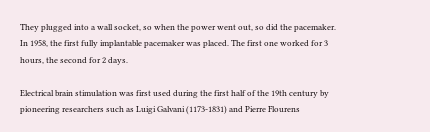They plugged into a wall socket, so when the power went out, so did the pacemaker. In 1958, the first fully implantable pacemaker was placed. The first one worked for 3 hours, the second for 2 days.

Electrical brain stimulation was first used during the first half of the 19th century by pioneering researchers such as Luigi Galvani (1173-1831) and Pierre Flourens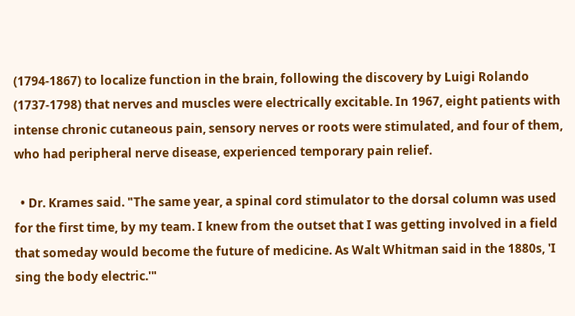(1794-1867) to localize function in the brain, following the discovery by Luigi Rolando (1737-1798) that nerves and muscles were electrically excitable. In 1967, eight patients with intense chronic cutaneous pain, sensory nerves or roots were stimulated, and four of them, who had peripheral nerve disease, experienced temporary pain relief.

  • Dr. Krames said. "The same year, a spinal cord stimulator to the dorsal column was used for the first time, by my team. I knew from the outset that I was getting involved in a field that someday would become the future of medicine. As Walt Whitman said in the 1880s, 'I sing the body electric.'"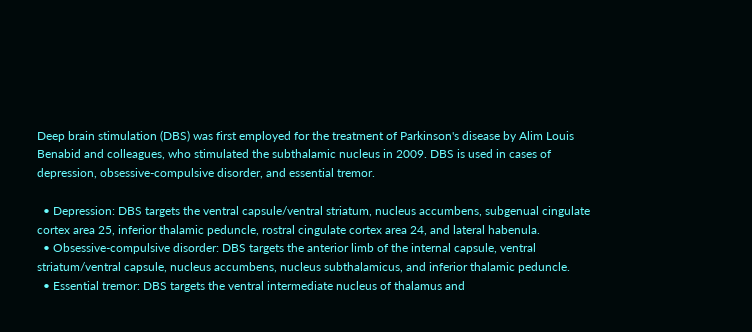Deep brain stimulation (DBS) was first employed for the treatment of Parkinson's disease by Alim Louis Benabid and colleagues, who stimulated the subthalamic nucleus in 2009. DBS is used in cases of depression, obsessive-compulsive disorder, and essential tremor.

  • Depression: DBS targets the ventral capsule/ventral striatum, nucleus accumbens, subgenual cingulate cortex area 25, inferior thalamic peduncle, rostral cingulate cortex area 24, and lateral habenula.
  • Obsessive-compulsive disorder: DBS targets the anterior limb of the internal capsule, ventral striatum/ventral capsule, nucleus accumbens, nucleus subthalamicus, and inferior thalamic peduncle.
  • Essential tremor: DBS targets the ventral intermediate nucleus of thalamus and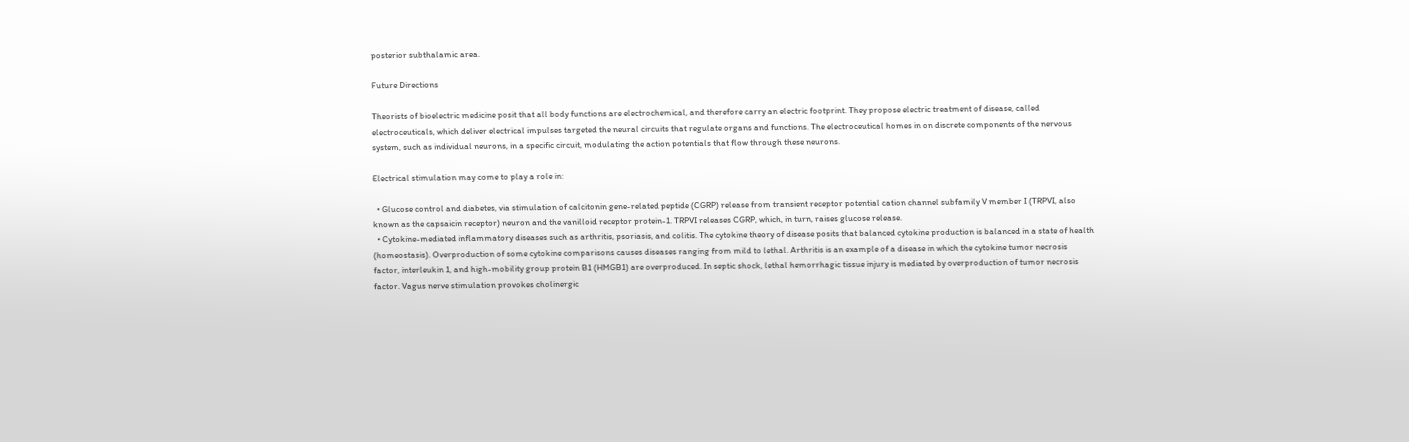posterior subthalamic area.

Future Directions

Theorists of bioelectric medicine posit that all body functions are electrochemical, and therefore carry an electric footprint. They propose electric treatment of disease, called electroceuticals, which deliver electrical impulses targeted the neural circuits that regulate organs and functions. The electroceutical homes in on discrete components of the nervous system, such as individual neurons, in a specific circuit, modulating the action potentials that flow through these neurons.

Electrical stimulation may come to play a role in:

  • Glucose control and diabetes, via stimulation of calcitonin gene-related peptide (CGRP) release from transient receptor potential cation channel subfamily V member I (TRPVI, also known as the capsaicin receptor) neuron and the vanilloid receptor protein-1. TRPVI releases CGRP, which, in turn, raises glucose release.
  • Cytokine-mediated inflammatory diseases such as arthritis, psoriasis, and colitis. The cytokine theory of disease posits that balanced cytokine production is balanced in a state of health (homeostasis). Overproduction of some cytokine comparisons causes diseases ranging from mild to lethal. Arthritis is an example of a disease in which the cytokine tumor necrosis factor, interleukin 1, and high-mobility group protein B1 (HMGB1) are overproduced. In septic shock, lethal hemorrhagic tissue injury is mediated by overproduction of tumor necrosis factor. Vagus nerve stimulation provokes cholinergic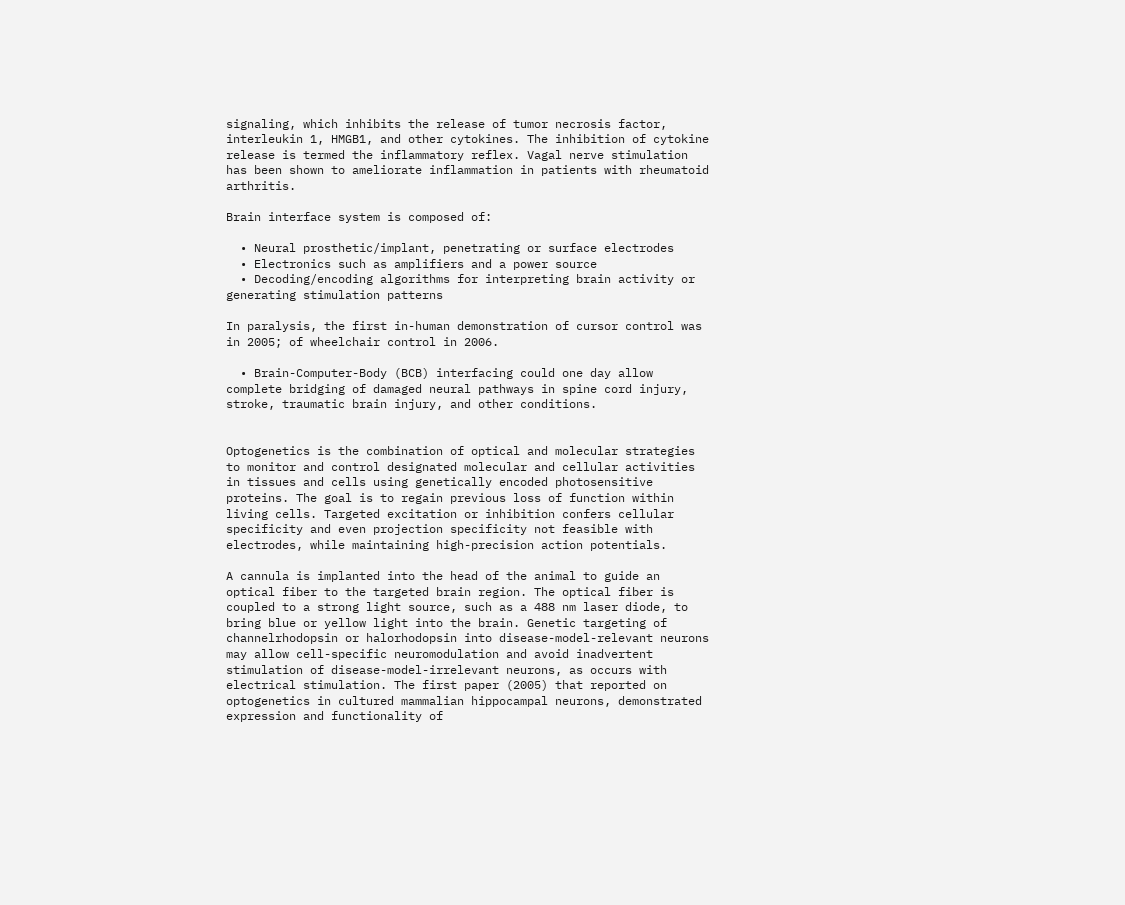signaling, which inhibits the release of tumor necrosis factor, interleukin 1, HMGB1, and other cytokines. The inhibition of cytokine release is termed the inflammatory reflex. Vagal nerve stimulation has been shown to ameliorate inflammation in patients with rheumatoid arthritis.

Brain interface system is composed of:

  • Neural prosthetic/implant, penetrating or surface electrodes
  • Electronics such as amplifiers and a power source
  • Decoding/encoding algorithms for interpreting brain activity or generating stimulation patterns

In paralysis, the first in-human demonstration of cursor control was in 2005; of wheelchair control in 2006.

  • Brain-Computer-Body (BCB) interfacing could one day allow complete bridging of damaged neural pathways in spine cord injury, stroke, traumatic brain injury, and other conditions.


Optogenetics is the combination of optical and molecular strategies to monitor and control designated molecular and cellular activities in tissues and cells using genetically encoded photosensitive proteins. The goal is to regain previous loss of function within living cells. Targeted excitation or inhibition confers cellular specificity and even projection specificity not feasible with electrodes, while maintaining high-precision action potentials.

A cannula is implanted into the head of the animal to guide an optical fiber to the targeted brain region. The optical fiber is coupled to a strong light source, such as a 488 nm laser diode, to bring blue or yellow light into the brain. Genetic targeting of channelrhodopsin or halorhodopsin into disease-model-relevant neurons may allow cell-specific neuromodulation and avoid inadvertent stimulation of disease-model-irrelevant neurons, as occurs with electrical stimulation. The first paper (2005) that reported on optogenetics in cultured mammalian hippocampal neurons, demonstrated expression and functionality of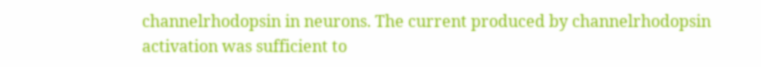channelrhodopsin in neurons. The current produced by channelrhodopsin activation was sufficient to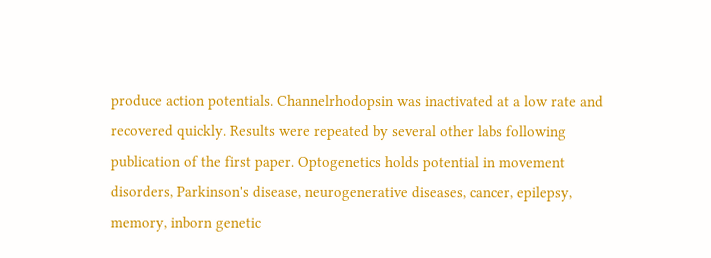produce action potentials. Channelrhodopsin was inactivated at a low rate and recovered quickly. Results were repeated by several other labs following publication of the first paper. Optogenetics holds potential in movement disorders, Parkinson's disease, neurogenerative diseases, cancer, epilepsy, memory, inborn genetic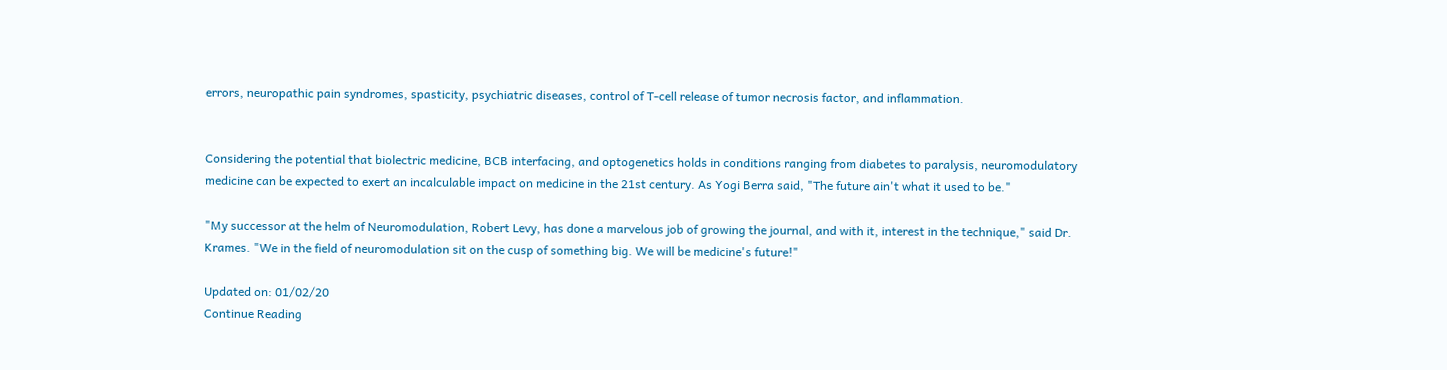errors, neuropathic pain syndromes, spasticity, psychiatric diseases, control of T-cell release of tumor necrosis factor, and inflammation.


Considering the potential that biolectric medicine, BCB interfacing, and optogenetics holds in conditions ranging from diabetes to paralysis, neuromodulatory medicine can be expected to exert an incalculable impact on medicine in the 21st century. As Yogi Berra said, "The future ain't what it used to be."

"My successor at the helm of Neuromodulation, Robert Levy, has done a marvelous job of growing the journal, and with it, interest in the technique," said Dr. Krames. "We in the field of neuromodulation sit on the cusp of something big. We will be medicine's future!"

Updated on: 01/02/20
Continue Reading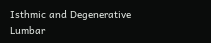Isthmic and Degenerative Lumbar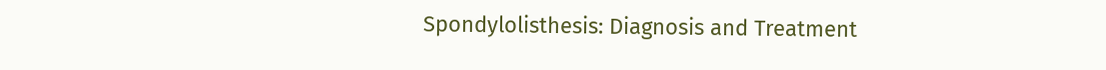Spondylolisthesis: Diagnosis and Treatment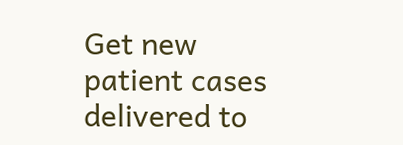Get new patient cases delivered to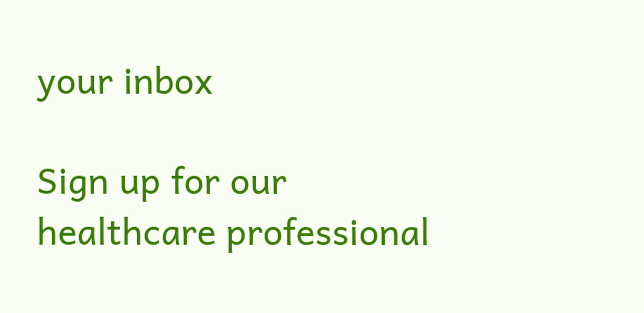your inbox

Sign up for our healthcare professional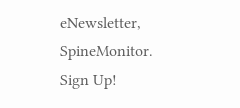eNewsletter, SpineMonitor.
Sign Up!